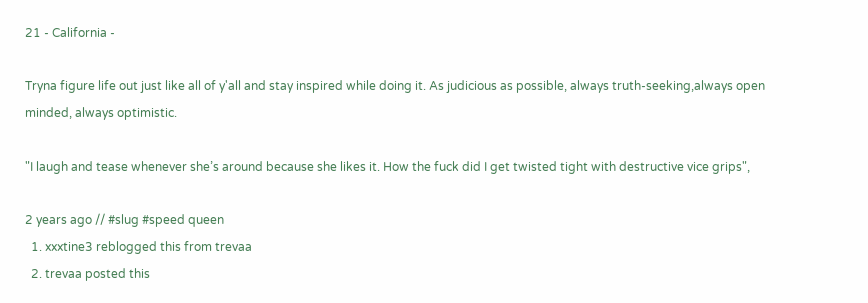21 - California -

Tryna figure life out just like all of y'all and stay inspired while doing it. As judicious as possible, always truth-seeking,always open minded, always optimistic.

"I laugh and tease whenever she’s around because she likes it. How the fuck did I get twisted tight with destructive vice grips",

2 years ago // #slug #speed queen
  1. xxxtine3 reblogged this from trevaa
  2. trevaa posted this